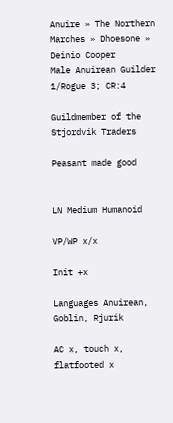Anuire » The Northern Marches » Dhoesone » Deinio Cooper
Male Anuirean Guilder 1/Rogue 3; CR:4

Guildmember of the Stjordvik Traders

Peasant made good


LN Medium Humanoid

VP/WP x/x

Init +x

Languages Anuirean, Goblin, Rjurik

AC x, touch x, flatfooted x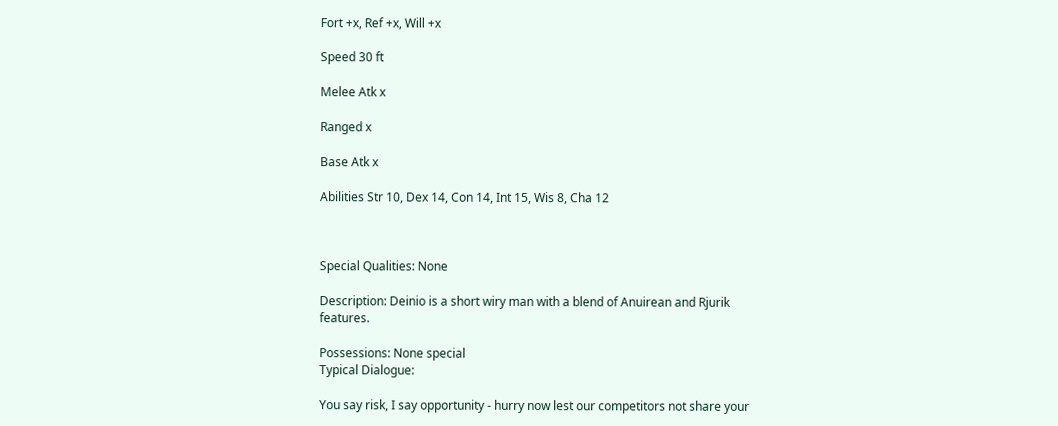Fort +x, Ref +x, Will +x

Speed 30 ft

Melee Atk x

Ranged x

Base Atk x

Abilities Str 10, Dex 14, Con 14, Int 15, Wis 8, Cha 12



Special Qualities: None

Description: Deinio is a short wiry man with a blend of Anuirean and Rjurik features.

Possessions: None special
Typical Dialogue:

You say risk, I say opportunity - hurry now lest our competitors not share your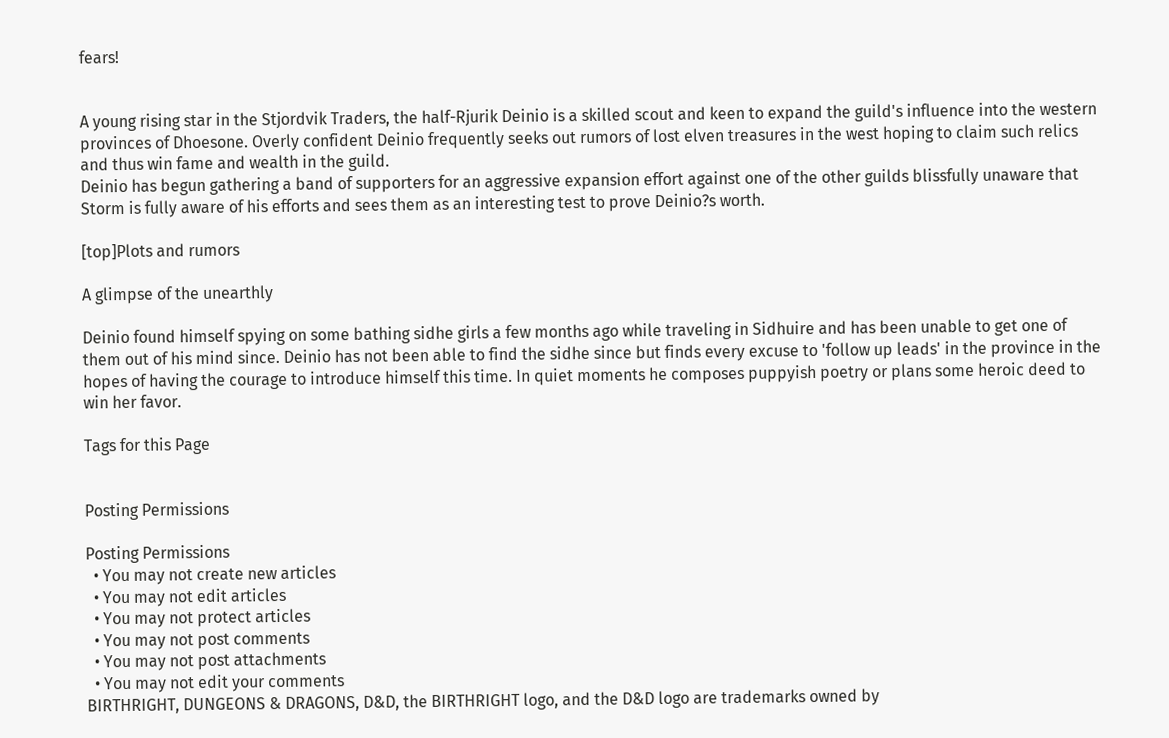fears!


A young rising star in the Stjordvik Traders, the half-Rjurik Deinio is a skilled scout and keen to expand the guild's influence into the western provinces of Dhoesone. Overly confident Deinio frequently seeks out rumors of lost elven treasures in the west hoping to claim such relics and thus win fame and wealth in the guild.
Deinio has begun gathering a band of supporters for an aggressive expansion effort against one of the other guilds blissfully unaware that Storm is fully aware of his efforts and sees them as an interesting test to prove Deinio?s worth.

[top]Plots and rumors

A glimpse of the unearthly

Deinio found himself spying on some bathing sidhe girls a few months ago while traveling in Sidhuire and has been unable to get one of them out of his mind since. Deinio has not been able to find the sidhe since but finds every excuse to 'follow up leads' in the province in the hopes of having the courage to introduce himself this time. In quiet moments he composes puppyish poetry or plans some heroic deed to win her favor.

Tags for this Page


Posting Permissions

Posting Permissions
  • You may not create new articles
  • You may not edit articles
  • You may not protect articles
  • You may not post comments
  • You may not post attachments
  • You may not edit your comments
BIRTHRIGHT, DUNGEONS & DRAGONS, D&D, the BIRTHRIGHT logo, and the D&D logo are trademarks owned by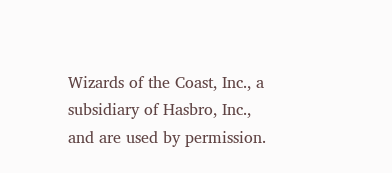Wizards of the Coast, Inc., a subsidiary of Hasbro, Inc., and are used by permission.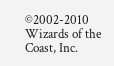©2002-2010 Wizards of the Coast, Inc.